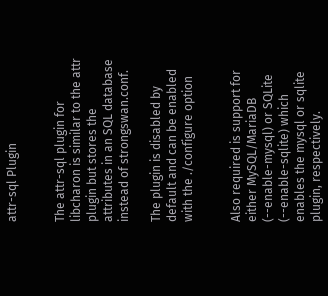attr-sql Plugin


The attr-sql plugin for libcharon is similar to the attr plugin but stores the attributes in an SQL database instead of strongswan.conf.

The plugin is disabled by default and can be enabled with the ./configure option


Also required is support for either MySQL/MariaDB (--enable-mysql) or SQLite (--enable-sqlite) which enables the mysql or sqlite plugin, respectively.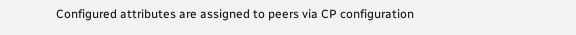Configured attributes are assigned to peers via CP configuration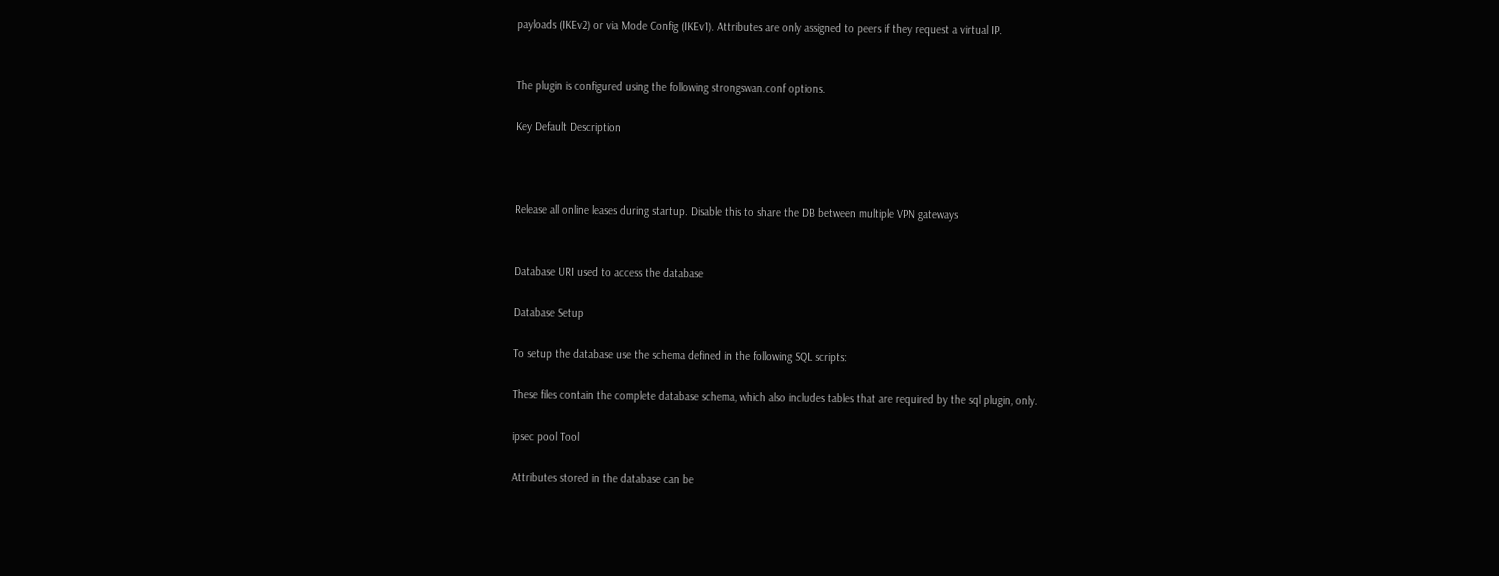payloads (IKEv2) or via Mode Config (IKEv1). Attributes are only assigned to peers if they request a virtual IP.


The plugin is configured using the following strongswan.conf options.

Key Default Description



Release all online leases during startup. Disable this to share the DB between multiple VPN gateways


Database URI used to access the database

Database Setup

To setup the database use the schema defined in the following SQL scripts:

These files contain the complete database schema, which also includes tables that are required by the sql plugin, only.

ipsec pool Tool

Attributes stored in the database can be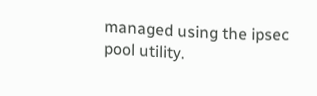managed using the ipsec pool utility.